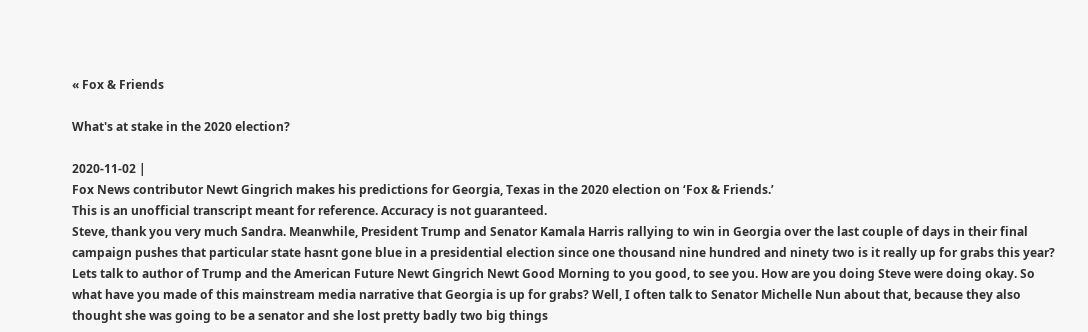« Fox & Friends

What's at stake in the 2020 election?

2020-11-02 |
Fox News contributor Newt Gingrich makes his predictions for Georgia, Texas in the 2020 election on ‘Fox & Friends.’
This is an unofficial transcript meant for reference. Accuracy is not guaranteed.
Steve, thank you very much Sandra. Meanwhile, President Trump and Senator Kamala Harris rallying to win in Georgia over the last couple of days in their final campaign pushes that particular state hasnt gone blue in a presidential election since one thousand nine hundred and ninety two is it really up for grabs this year? Lets talk to author of Trump and the American Future Newt Gingrich Newt Good Morning to you good, to see you. How are you doing Steve were doing okay. So what have you made of this mainstream media narrative that Georgia is up for grabs? Well, I often talk to Senator Michelle Nun about that, because they also thought she was going to be a senator and she lost pretty badly two big things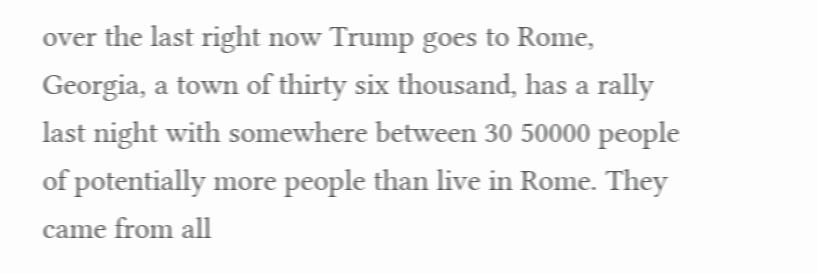over the last right now Trump goes to Rome, Georgia, a town of thirty six thousand, has a rally last night with somewhere between 30 50000 people
of potentially more people than live in Rome. They came from all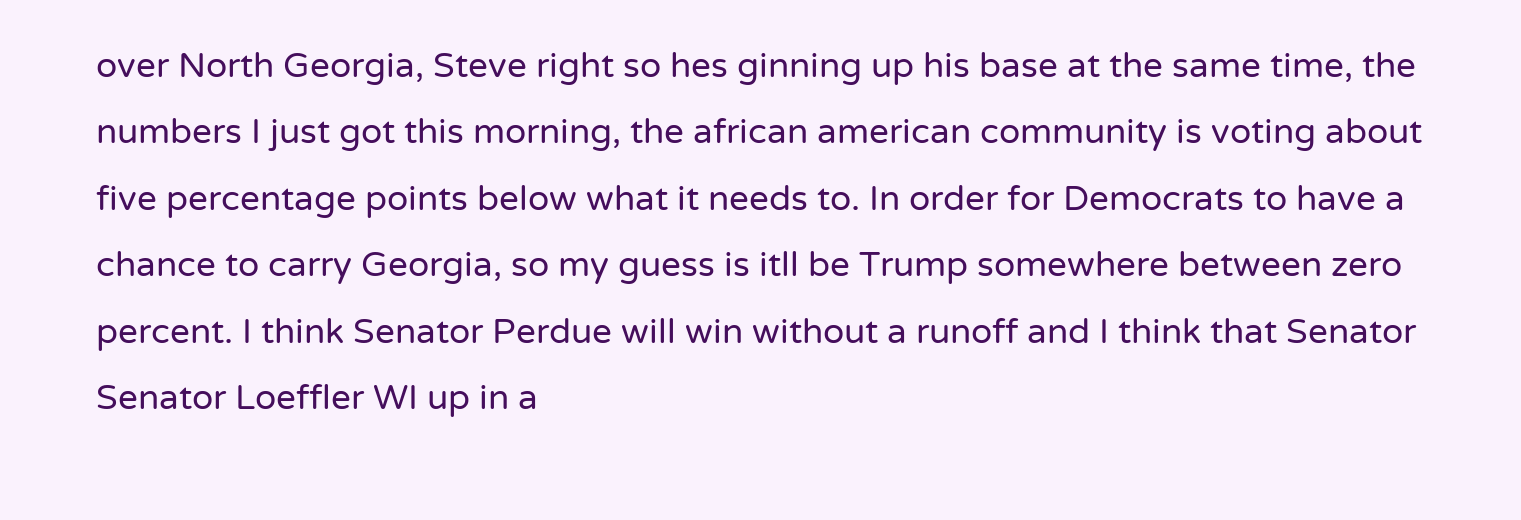over North Georgia, Steve right so hes ginning up his base at the same time, the numbers I just got this morning, the african american community is voting about five percentage points below what it needs to. In order for Democrats to have a chance to carry Georgia, so my guess is itll be Trump somewhere between zero percent. I think Senator Perdue will win without a runoff and I think that Senator Senator Loeffler WI up in a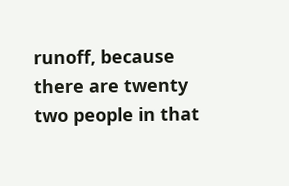runoff, because there are twenty two people in that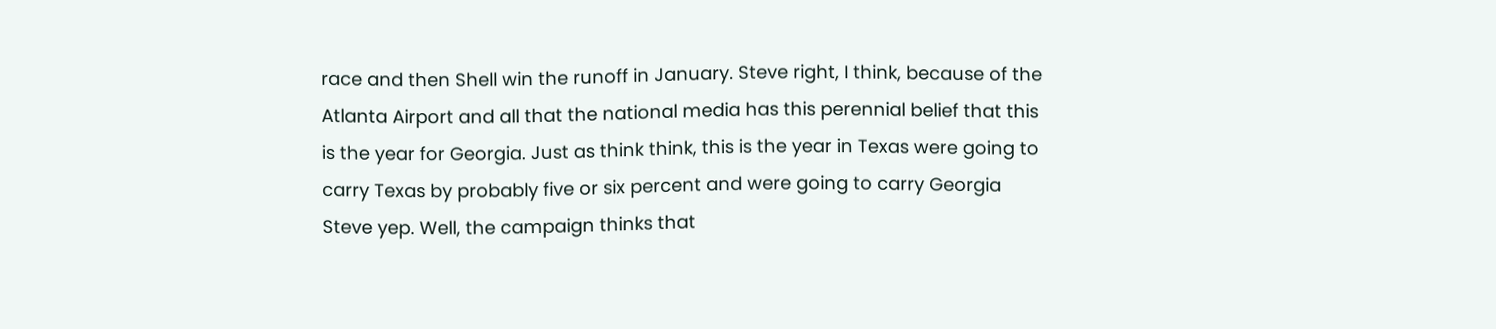race and then Shell win the runoff in January. Steve right, I think, because of the Atlanta Airport and all that the national media has this perennial belief that this is the year for Georgia. Just as think think, this is the year in Texas were going to carry Texas by probably five or six percent and were going to carry Georgia Steve yep. Well, the campaign thinks that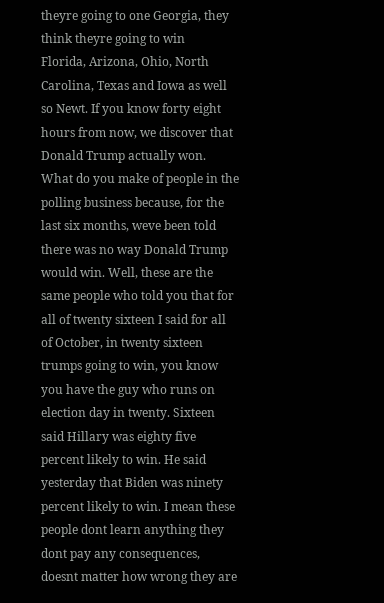theyre going to one Georgia, they think theyre going to win
Florida, Arizona, Ohio, North Carolina, Texas and Iowa as well so Newt. If you know forty eight hours from now, we discover that Donald Trump actually won. What do you make of people in the polling business because, for the last six months, weve been told there was no way Donald Trump would win. Well, these are the same people who told you that for all of twenty sixteen I said for all of October, in twenty sixteen trumps going to win, you know you have the guy who runs on election day in twenty. Sixteen said Hillary was eighty five percent likely to win. He said yesterday that Biden was ninety percent likely to win. I mean these people dont learn anything they dont pay any consequences, doesnt matter how wrong they are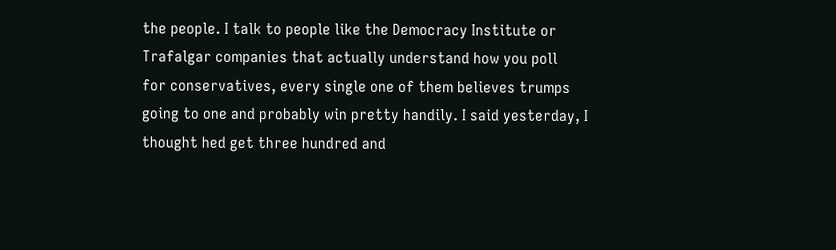the people. I talk to people like the Democracy Institute or Trafalgar companies that actually understand how you poll
for conservatives, every single one of them believes trumps going to one and probably win pretty handily. I said yesterday, I thought hed get three hundred and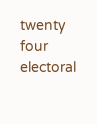twenty four electoral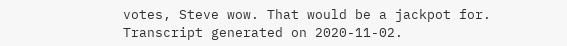votes, Steve wow. That would be a jackpot for.
Transcript generated on 2020-11-02.